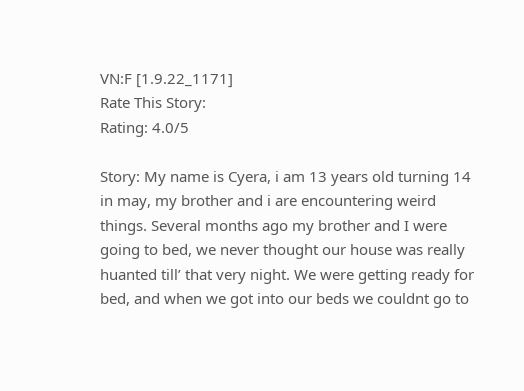VN:F [1.9.22_1171]
Rate This Story:
Rating: 4.0/5

Story: My name is Cyera, i am 13 years old turning 14 in may, my brother and i are encountering weird things. Several months ago my brother and I were going to bed, we never thought our house was really huanted till’ that very night. We were getting ready for bed, and when we got into our beds we couldnt go to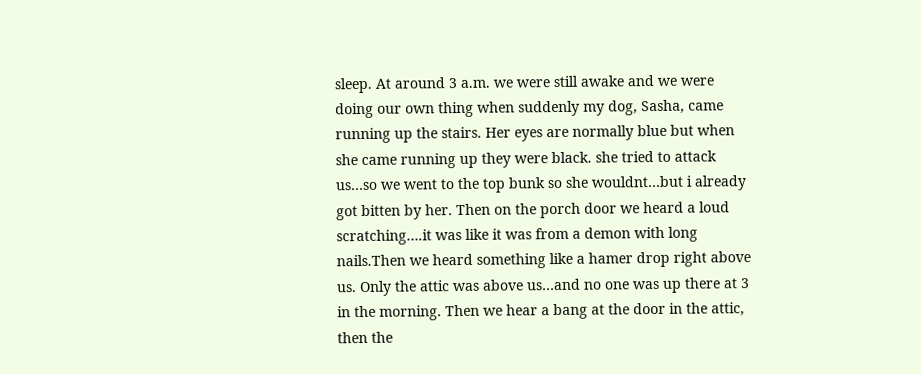sleep. At around 3 a.m. we were still awake and we were doing our own thing when suddenly my dog, Sasha, came running up the stairs. Her eyes are normally blue but when she came running up they were black. she tried to attack us…so we went to the top bunk so she wouldnt…but i already got bitten by her. Then on the porch door we heard a loud scratching….it was like it was from a demon with long nails.Then we heard something like a hamer drop right above us. Only the attic was above us…and no one was up there at 3 in the morning. Then we hear a bang at the door in the attic, then the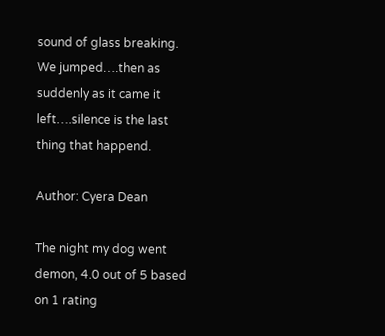sound of glass breaking. We jumped….then as suddenly as it came it left….silence is the last thing that happend.

Author: Cyera Dean

The night my dog went demon, 4.0 out of 5 based on 1 rating